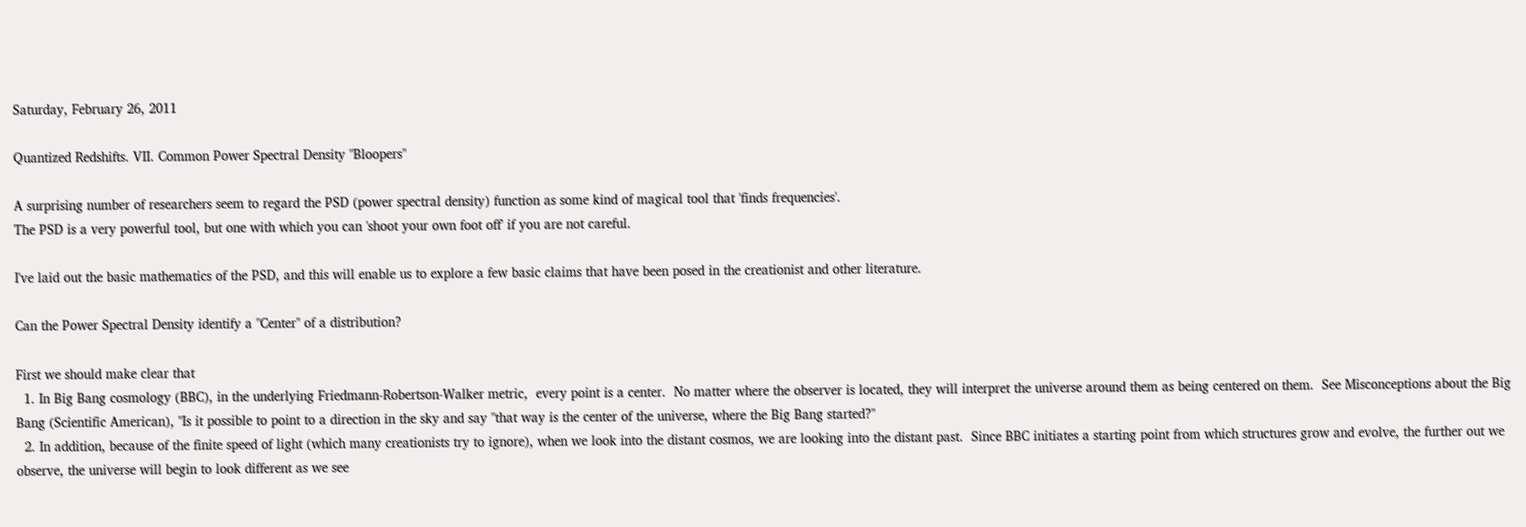Saturday, February 26, 2011

Quantized Redshifts. VII. Common Power Spectral Density "Bloopers"

A surprising number of researchers seem to regard the PSD (power spectral density) function as some kind of magical tool that 'finds frequencies'.
The PSD is a very powerful tool, but one with which you can 'shoot your own foot off' if you are not careful.

I've laid out the basic mathematics of the PSD, and this will enable us to explore a few basic claims that have been posed in the creationist and other literature.

Can the Power Spectral Density identify a "Center" of a distribution?

First we should make clear that
  1. In Big Bang cosmology (BBC), in the underlying Friedmann-Robertson-Walker metric,  every point is a center.  No matter where the observer is located, they will interpret the universe around them as being centered on them.  See Misconceptions about the Big Bang (Scientific American), "Is it possible to point to a direction in the sky and say "that way is the center of the universe, where the Big Bang started?"
  2. In addition, because of the finite speed of light (which many creationists try to ignore), when we look into the distant cosmos, we are looking into the distant past.  Since BBC initiates a starting point from which structures grow and evolve, the further out we observe, the universe will begin to look different as we see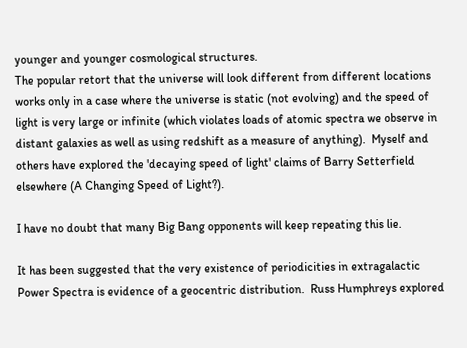younger and younger cosmological structures.
The popular retort that the universe will look different from different locations works only in a case where the universe is static (not evolving) and the speed of light is very large or infinite (which violates loads of atomic spectra we observe in distant galaxies as well as using redshift as a measure of anything).  Myself and others have explored the 'decaying speed of light' claims of Barry Setterfield elsewhere (A Changing Speed of Light?).

I have no doubt that many Big Bang opponents will keep repeating this lie.

It has been suggested that the very existence of periodicities in extragalactic Power Spectra is evidence of a geocentric distribution.  Russ Humphreys explored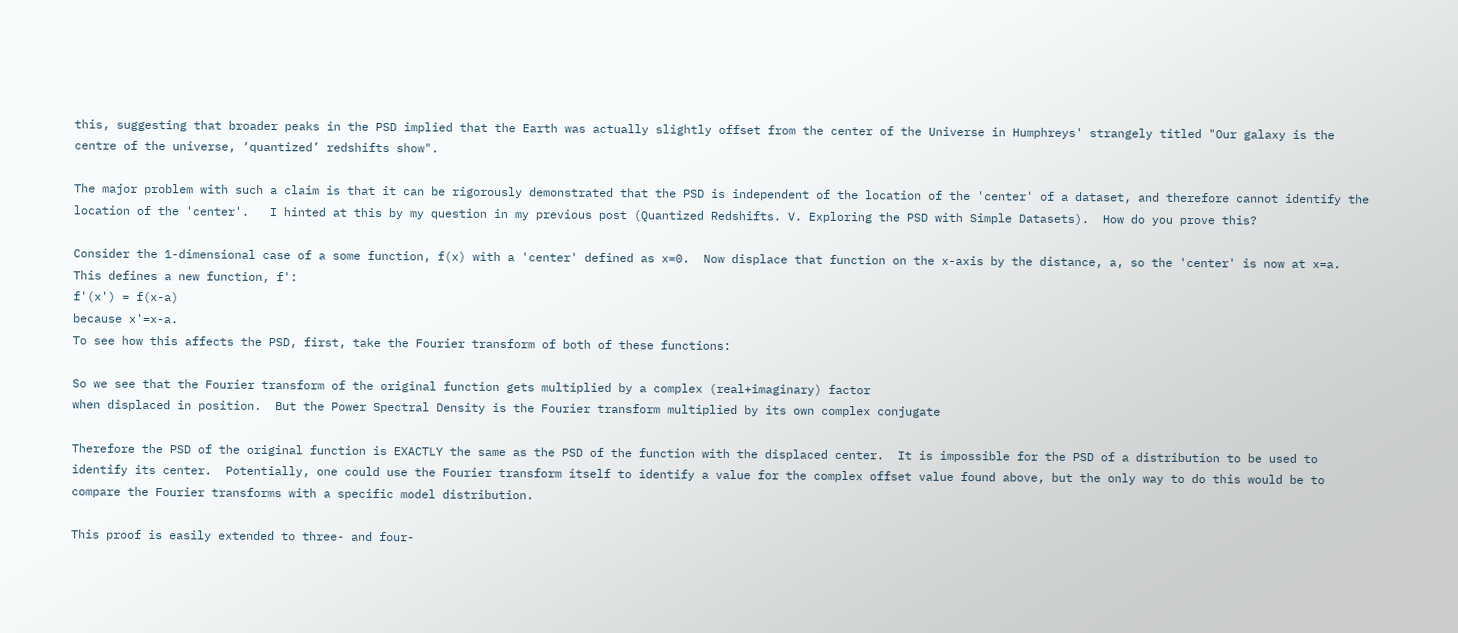this, suggesting that broader peaks in the PSD implied that the Earth was actually slightly offset from the center of the Universe in Humphreys' strangely titled "Our galaxy is the centre of the universe, ‘quantized’ redshifts show".

The major problem with such a claim is that it can be rigorously demonstrated that the PSD is independent of the location of the 'center' of a dataset, and therefore cannot identify the location of the 'center'.   I hinted at this by my question in my previous post (Quantized Redshifts. V. Exploring the PSD with Simple Datasets).  How do you prove this?

Consider the 1-dimensional case of a some function, f(x) with a 'center' defined as x=0.  Now displace that function on the x-axis by the distance, a, so the 'center' is now at x=a.  This defines a new function, f':
f'(x') = f(x-a)
because x'=x-a.
To see how this affects the PSD, first, take the Fourier transform of both of these functions:

So we see that the Fourier transform of the original function gets multiplied by a complex (real+imaginary) factor
when displaced in position.  But the Power Spectral Density is the Fourier transform multiplied by its own complex conjugate

Therefore the PSD of the original function is EXACTLY the same as the PSD of the function with the displaced center.  It is impossible for the PSD of a distribution to be used to identify its center.  Potentially, one could use the Fourier transform itself to identify a value for the complex offset value found above, but the only way to do this would be to compare the Fourier transforms with a specific model distribution.

This proof is easily extended to three- and four-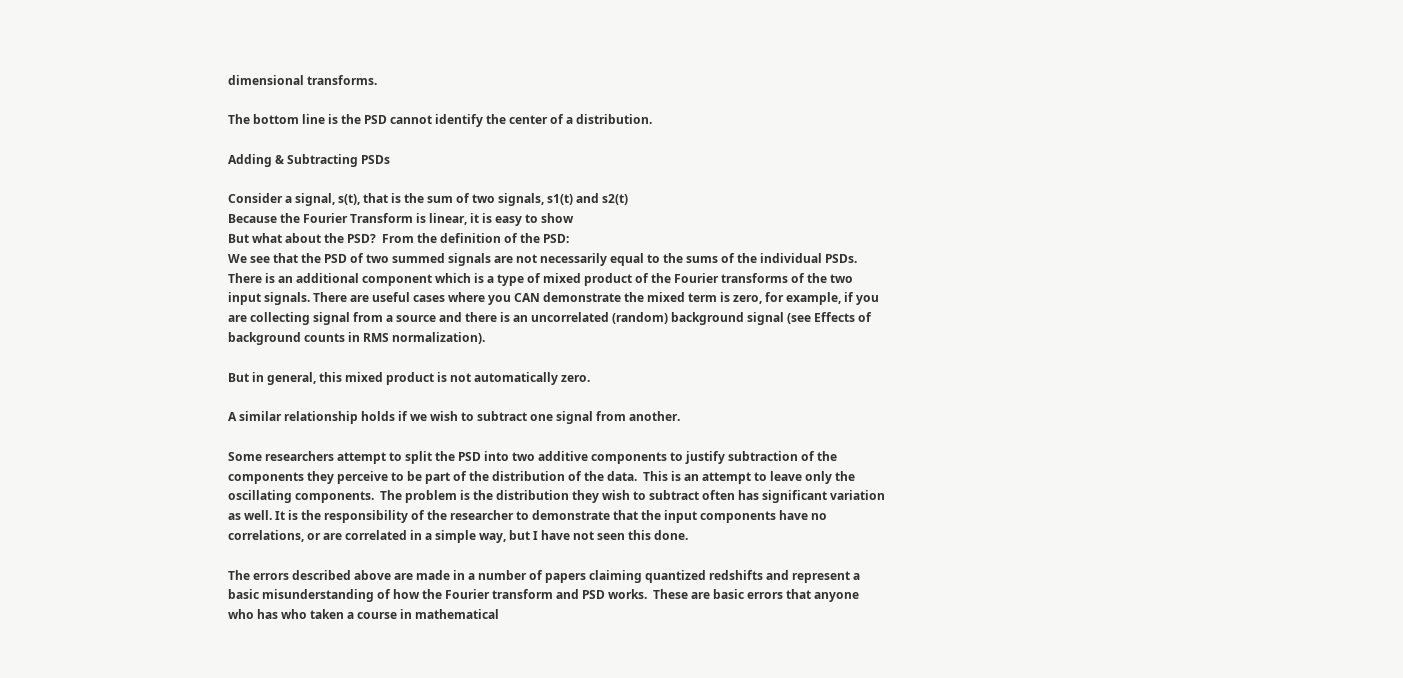dimensional transforms.

The bottom line is the PSD cannot identify the center of a distribution.

Adding & Subtracting PSDs

Consider a signal, s(t), that is the sum of two signals, s1(t) and s2(t)
Because the Fourier Transform is linear, it is easy to show
But what about the PSD?  From the definition of the PSD:
We see that the PSD of two summed signals are not necessarily equal to the sums of the individual PSDs.  There is an additional component which is a type of mixed product of the Fourier transforms of the two input signals. There are useful cases where you CAN demonstrate the mixed term is zero, for example, if you are collecting signal from a source and there is an uncorrelated (random) background signal (see Effects of background counts in RMS normalization).

But in general, this mixed product is not automatically zero.

A similar relationship holds if we wish to subtract one signal from another.

Some researchers attempt to split the PSD into two additive components to justify subtraction of the components they perceive to be part of the distribution of the data.  This is an attempt to leave only the oscillating components.  The problem is the distribution they wish to subtract often has significant variation as well. It is the responsibility of the researcher to demonstrate that the input components have no correlations, or are correlated in a simple way, but I have not seen this done.

The errors described above are made in a number of papers claiming quantized redshifts and represent a basic misunderstanding of how the Fourier transform and PSD works.  These are basic errors that anyone who has who taken a course in mathematical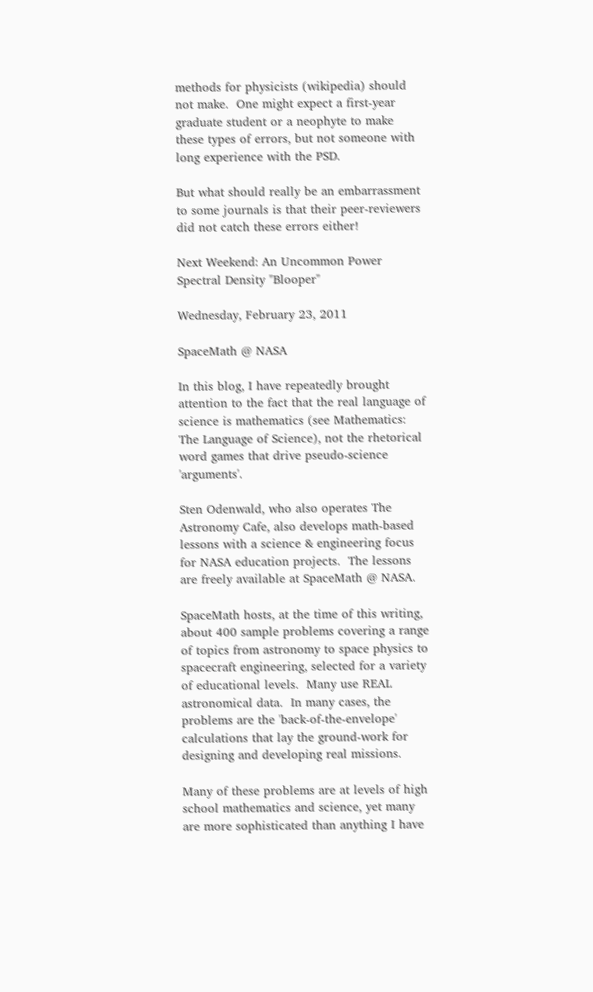methods for physicists (wikipedia) should not make.  One might expect a first-year graduate student or a neophyte to make these types of errors, but not someone with long experience with the PSD.

But what should really be an embarrassment to some journals is that their peer-reviewers did not catch these errors either!

Next Weekend: An Uncommon Power Spectral Density "Blooper"

Wednesday, February 23, 2011

SpaceMath @ NASA

In this blog, I have repeatedly brought attention to the fact that the real language of science is mathematics (see Mathematics: The Language of Science), not the rhetorical word games that drive pseudo-science 'arguments'.

Sten Odenwald, who also operates The Astronomy Cafe, also develops math-based lessons with a science & engineering focus for NASA education projects.  The lessons are freely available at SpaceMath @ NASA.

SpaceMath hosts, at the time of this writing, about 400 sample problems covering a range of topics from astronomy to space physics to spacecraft engineering, selected for a variety of educational levels.  Many use REAL astronomical data.  In many cases, the problems are the 'back-of-the-envelope' calculations that lay the ground-work for designing and developing real missions.

Many of these problems are at levels of high school mathematics and science, yet many are more sophisticated than anything I have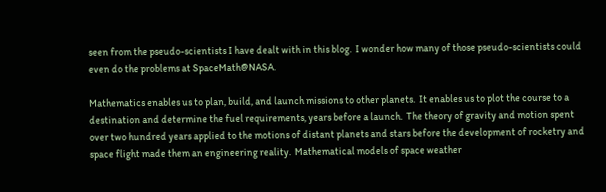seen from the pseudo-scientists I have dealt with in this blog.  I wonder how many of those pseudo-scientists could even do the problems at SpaceMath@NASA.

Mathematics enables us to plan, build, and launch missions to other planets.  It enables us to plot the course to a destination and determine the fuel requirements, years before a launch.  The theory of gravity and motion spent over two hundred years applied to the motions of distant planets and stars before the development of rocketry and space flight made them an engineering reality.  Mathematical models of space weather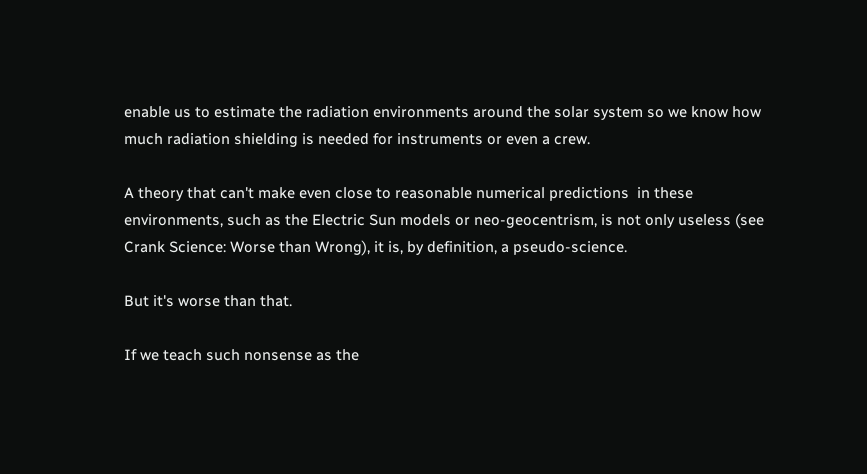enable us to estimate the radiation environments around the solar system so we know how much radiation shielding is needed for instruments or even a crew.

A theory that can't make even close to reasonable numerical predictions  in these environments, such as the Electric Sun models or neo-geocentrism, is not only useless (see Crank Science: Worse than Wrong), it is, by definition, a pseudo-science.

But it's worse than that.

If we teach such nonsense as the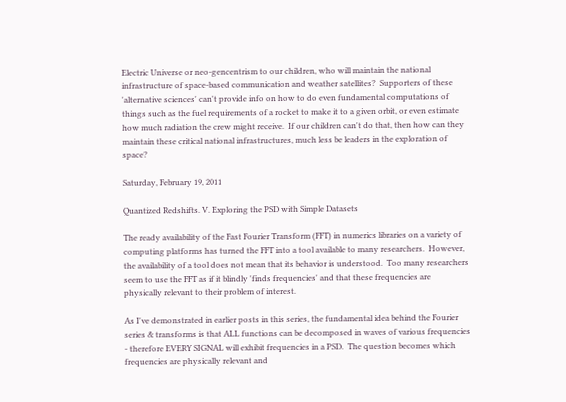Electric Universe or neo-gencentrism to our children, who will maintain the national infrastructure of space-based communication and weather satellites?  Supporters of these 'alternative sciences' can't provide info on how to do even fundamental computations of things such as the fuel requirements of a rocket to make it to a given orbit, or even estimate how much radiation the crew might receive.  If our children can't do that, then how can they maintain these critical national infrastructures, much less be leaders in the exploration of space?

Saturday, February 19, 2011

Quantized Redshifts. V. Exploring the PSD with Simple Datasets

The ready availability of the Fast Fourier Transform (FFT) in numerics libraries on a variety of computing platforms has turned the FFT into a tool available to many researchers.  However, the availability of a tool does not mean that its behavior is understood.  Too many researchers seem to use the FFT as if it blindly 'finds frequencies' and that these frequencies are physically relevant to their problem of interest.

As I've demonstrated in earlier posts in this series, the fundamental idea behind the Fourier series & transforms is that ALL functions can be decomposed in waves of various frequencies - therefore EVERY SIGNAL will exhibit frequencies in a PSD.  The question becomes which frequencies are physically relevant and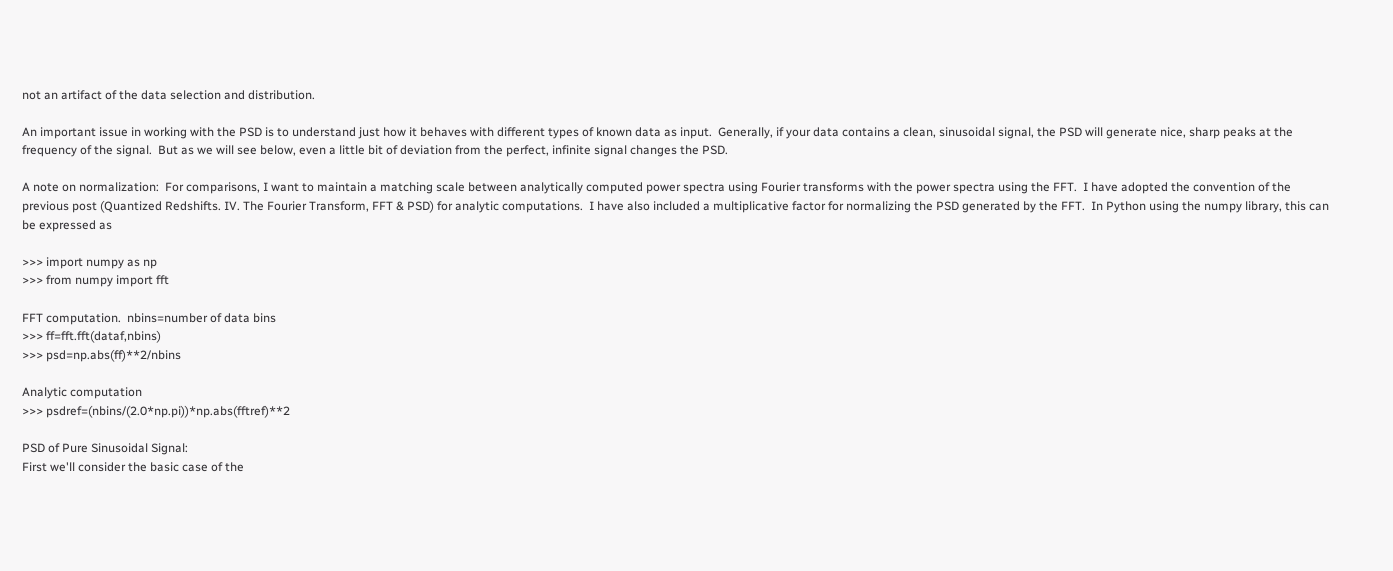not an artifact of the data selection and distribution.

An important issue in working with the PSD is to understand just how it behaves with different types of known data as input.  Generally, if your data contains a clean, sinusoidal signal, the PSD will generate nice, sharp peaks at the frequency of the signal.  But as we will see below, even a little bit of deviation from the perfect, infinite signal changes the PSD.

A note on normalization:  For comparisons, I want to maintain a matching scale between analytically computed power spectra using Fourier transforms with the power spectra using the FFT.  I have adopted the convention of the previous post (Quantized Redshifts. IV. The Fourier Transform, FFT & PSD) for analytic computations.  I have also included a multiplicative factor for normalizing the PSD generated by the FFT.  In Python using the numpy library, this can be expressed as

>>> import numpy as np
>>> from numpy import fft

FFT computation.  nbins=number of data bins
>>> ff=fft.fft(dataf,nbins)
>>> psd=np.abs(ff)**2/nbins

Analytic computation
>>> psdref=(nbins/(2.0*np.pi))*np.abs(fftref)**2

PSD of Pure Sinusoidal Signal:
First we'll consider the basic case of the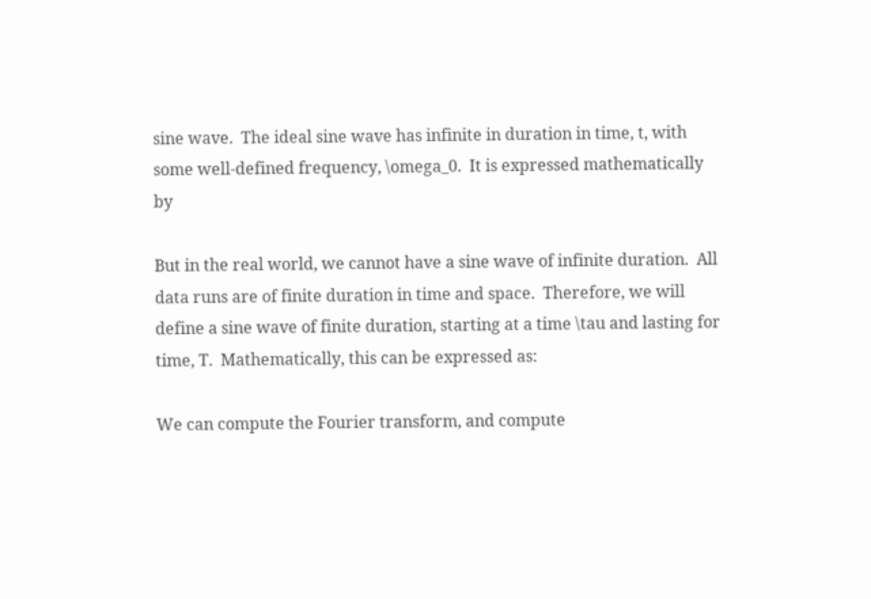sine wave.  The ideal sine wave has infinite in duration in time, t, with some well-defined frequency, \omega_0.  It is expressed mathematically by

But in the real world, we cannot have a sine wave of infinite duration.  All data runs are of finite duration in time and space.  Therefore, we will define a sine wave of finite duration, starting at a time \tau and lasting for time, T.  Mathematically, this can be expressed as:

We can compute the Fourier transform, and compute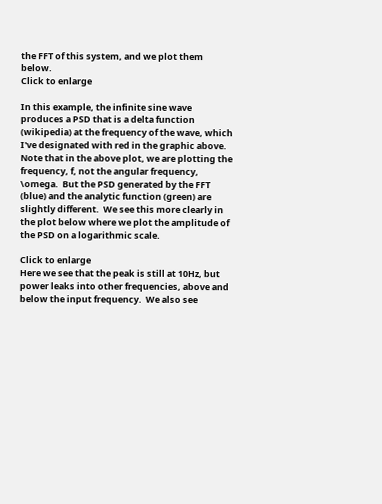the FFT of this system, and we plot them below.
Click to enlarge

In this example, the infinite sine wave produces a PSD that is a delta function (wikipedia) at the frequency of the wave, which I've designated with red in the graphic above.  Note that in the above plot, we are plotting the frequency, f, not the angular frequency, \omega.  But the PSD generated by the FFT (blue) and the analytic function (green) are slightly different.  We see this more clearly in the plot below where we plot the amplitude of the PSD on a logarithmic scale.

Click to enlarge
Here we see that the peak is still at 10Hz, but power leaks into other frequencies, above and below the input frequency.  We also see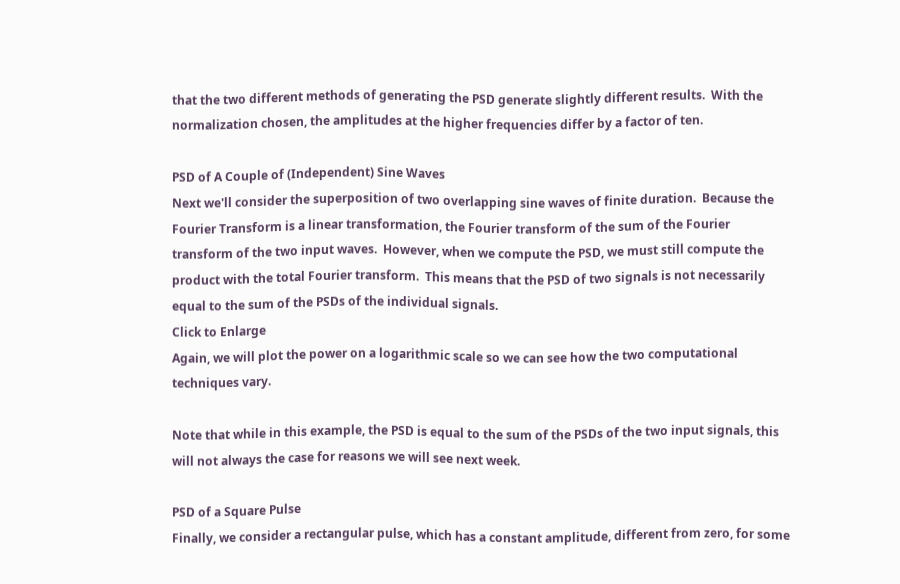that the two different methods of generating the PSD generate slightly different results.  With the normalization chosen, the amplitudes at the higher frequencies differ by a factor of ten.

PSD of A Couple of (Independent) Sine Waves
Next we'll consider the superposition of two overlapping sine waves of finite duration.  Because the Fourier Transform is a linear transformation, the Fourier transform of the sum of the Fourier transform of the two input waves.  However, when we compute the PSD, we must still compute the product with the total Fourier transform.  This means that the PSD of two signals is not necessarily equal to the sum of the PSDs of the individual signals.
Click to Enlarge
Again, we will plot the power on a logarithmic scale so we can see how the two computational techniques vary.

Note that while in this example, the PSD is equal to the sum of the PSDs of the two input signals, this will not always the case for reasons we will see next week.

PSD of a Square Pulse
Finally, we consider a rectangular pulse, which has a constant amplitude, different from zero, for some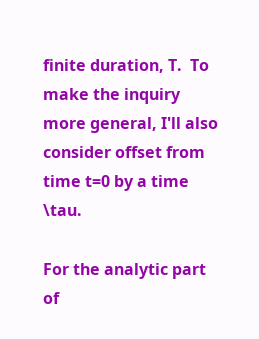finite duration, T.  To make the inquiry more general, I'll also consider offset from time t=0 by a time \tau.

For the analytic part of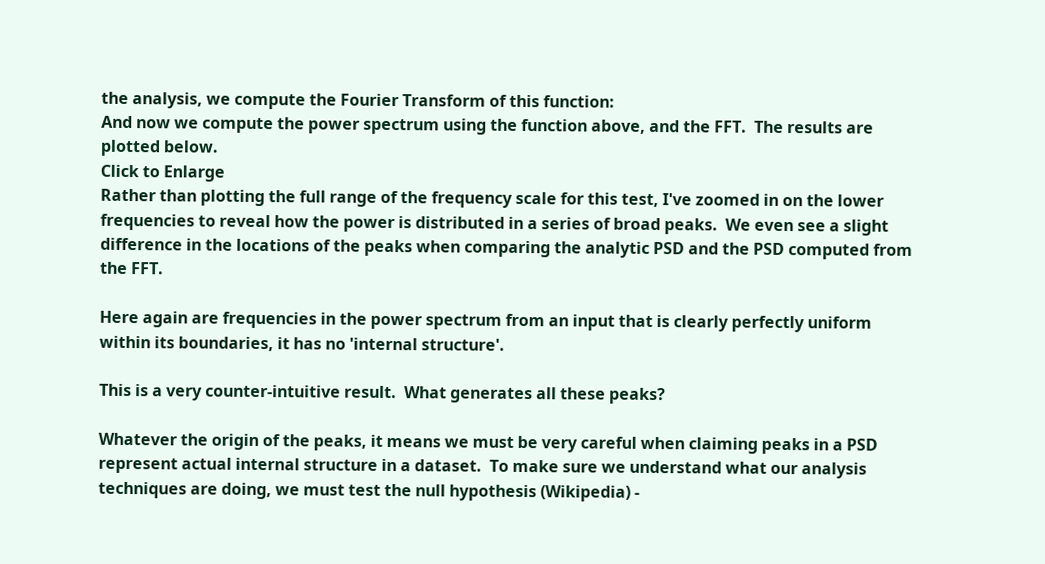the analysis, we compute the Fourier Transform of this function:
And now we compute the power spectrum using the function above, and the FFT.  The results are plotted below.
Click to Enlarge
Rather than plotting the full range of the frequency scale for this test, I've zoomed in on the lower frequencies to reveal how the power is distributed in a series of broad peaks.  We even see a slight difference in the locations of the peaks when comparing the analytic PSD and the PSD computed from the FFT.

Here again are frequencies in the power spectrum from an input that is clearly perfectly uniform within its boundaries, it has no 'internal structure'.

This is a very counter-intuitive result.  What generates all these peaks?

Whatever the origin of the peaks, it means we must be very careful when claiming peaks in a PSD represent actual internal structure in a dataset.  To make sure we understand what our analysis techniques are doing, we must test the null hypothesis (Wikipedia) -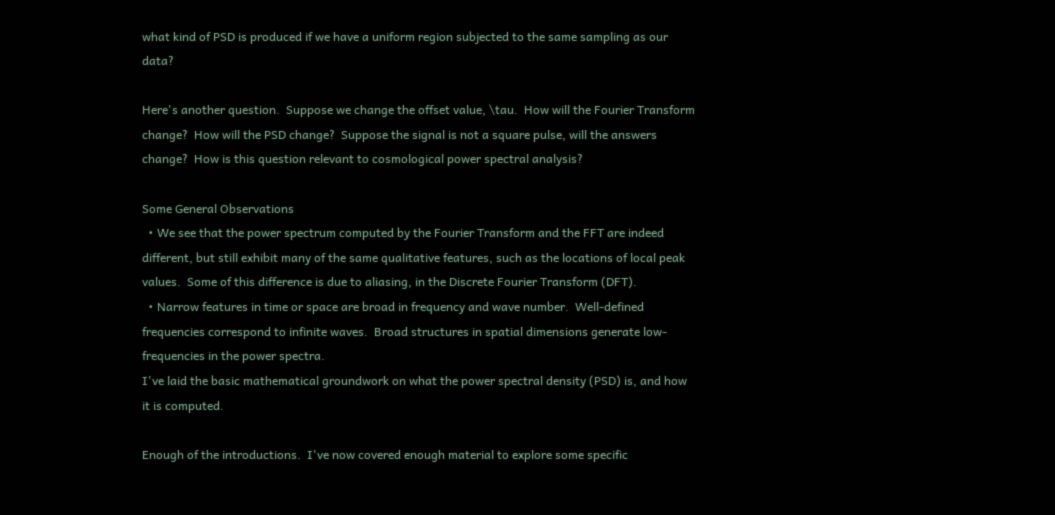what kind of PSD is produced if we have a uniform region subjected to the same sampling as our data?

Here's another question.  Suppose we change the offset value, \tau.  How will the Fourier Transform change?  How will the PSD change?  Suppose the signal is not a square pulse, will the answers change?  How is this question relevant to cosmological power spectral analysis?

Some General Observations
  • We see that the power spectrum computed by the Fourier Transform and the FFT are indeed different, but still exhibit many of the same qualitative features, such as the locations of local peak values.  Some of this difference is due to aliasing, in the Discrete Fourier Transform (DFT).
  • Narrow features in time or space are broad in frequency and wave number.  Well-defined frequencies correspond to infinite waves.  Broad structures in spatial dimensions generate low-frequencies in the power spectra.
I've laid the basic mathematical groundwork on what the power spectral density (PSD) is, and how it is computed.

Enough of the introductions.  I've now covered enough material to explore some specific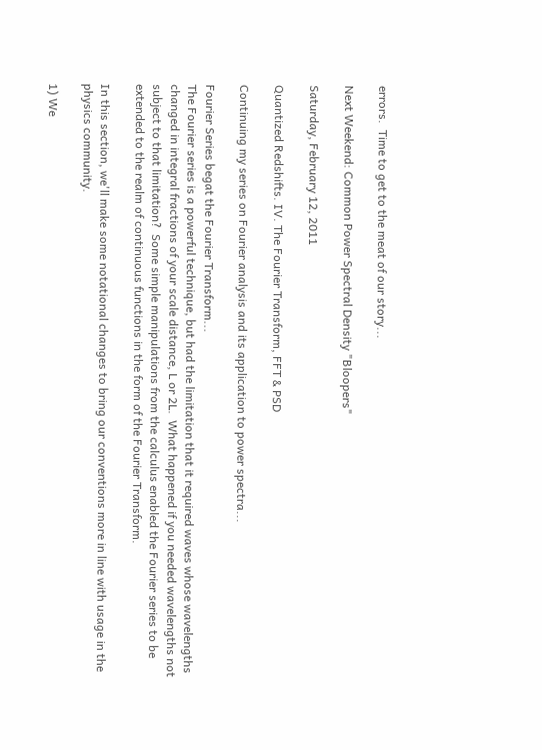errors.  Time to get to the meat of our story...

Next Weekend: Common Power Spectral Density "Bloopers"

Saturday, February 12, 2011

Quantized Redshifts. IV. The Fourier Transform, FFT & PSD

Continuing my series on Fourier analysis and its application to power spectra...

Fourier Series begat the Fourier Transform...
The Fourier series is a powerful technique, but had the limitation that it required waves whose wavelengths changed in integral fractions of your scale distance, L or 2L.  What happened if you needed wavelengths not subject to that limitation?  Some simple manipulations from the calculus enabled the Fourier series to be extended to the realm of continuous functions in the form of the Fourier Transform.

In this section, we'll make some notational changes to bring our conventions more in line with usage in the physics community.

1) We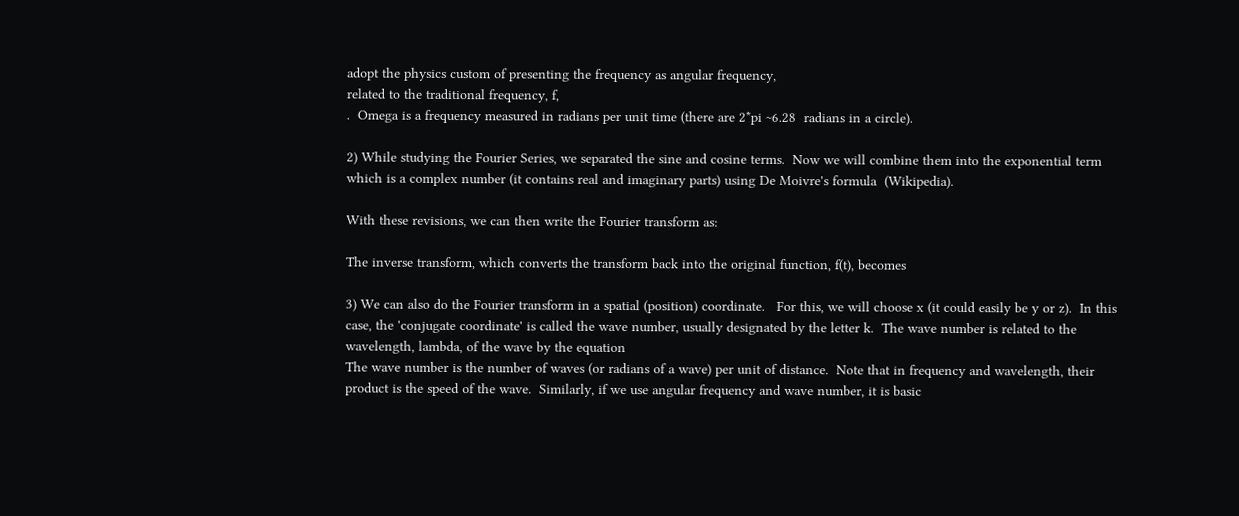adopt the physics custom of presenting the frequency as angular frequency,
related to the traditional frequency, f,
.  Omega is a frequency measured in radians per unit time (there are 2*pi ~6.28  radians in a circle).

2) While studying the Fourier Series, we separated the sine and cosine terms.  Now we will combine them into the exponential term which is a complex number (it contains real and imaginary parts) using De Moivre's formula  (Wikipedia).

With these revisions, we can then write the Fourier transform as:

The inverse transform, which converts the transform back into the original function, f(t), becomes

3) We can also do the Fourier transform in a spatial (position) coordinate.   For this, we will choose x (it could easily be y or z).  In this case, the 'conjugate coordinate' is called the wave number, usually designated by the letter k.  The wave number is related to the wavelength, lambda, of the wave by the equation
The wave number is the number of waves (or radians of a wave) per unit of distance.  Note that in frequency and wavelength, their product is the speed of the wave.  Similarly, if we use angular frequency and wave number, it is basic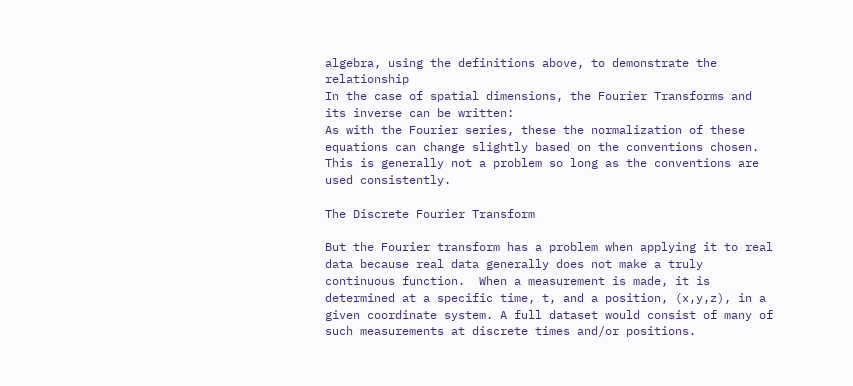algebra, using the definitions above, to demonstrate the relationship
In the case of spatial dimensions, the Fourier Transforms and its inverse can be written:
As with the Fourier series, these the normalization of these equations can change slightly based on the conventions chosen.  This is generally not a problem so long as the conventions are used consistently.

The Discrete Fourier Transform

But the Fourier transform has a problem when applying it to real data because real data generally does not make a truly continuous function.  When a measurement is made, it is determined at a specific time, t, and a position, (x,y,z), in a given coordinate system. A full dataset would consist of many of such measurements at discrete times and/or positions.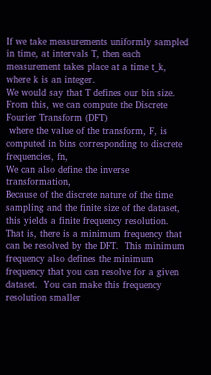If we take measurements uniformly sampled in time, at intervals T, then each measurement takes place at a time t_k, where k is an integer.
We would say that T defines our bin size.  From this, we can compute the Discrete Fourier Transform (DFT)
 where the value of the transform, F, is computed in bins corresponding to discrete frequencies, fn,
We can also define the inverse transformation,
Because of the discrete nature of the time sampling and the finite size of the dataset, this yields a finite frequency resolution.  That is, there is a minimum frequency that can be resolved by the DFT.  This minimum frequency also defines the minimum frequency that you can resolve for a given dataset.  You can make this frequency resolution smaller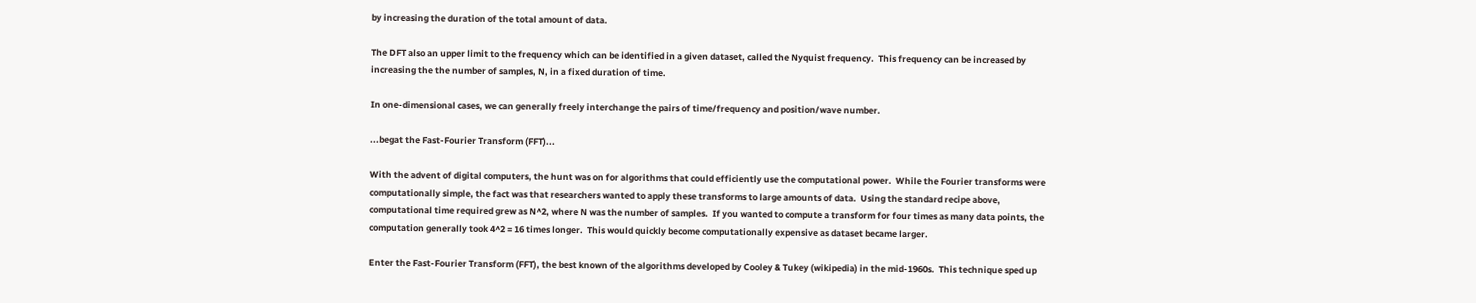by increasing the duration of the total amount of data.

The DFT also an upper limit to the frequency which can be identified in a given dataset, called the Nyquist frequency.  This frequency can be increased by increasing the the number of samples, N, in a fixed duration of time.

In one-dimensional cases, we can generally freely interchange the pairs of time/frequency and position/wave number.

...begat the Fast-Fourier Transform (FFT)...

With the advent of digital computers, the hunt was on for algorithms that could efficiently use the computational power.  While the Fourier transforms were computationally simple, the fact was that researchers wanted to apply these transforms to large amounts of data.  Using the standard recipe above, computational time required grew as N^2, where N was the number of samples.  If you wanted to compute a transform for four times as many data points, the computation generally took 4^2 = 16 times longer.  This would quickly become computationally expensive as dataset became larger.

Enter the Fast-Fourier Transform (FFT), the best known of the algorithms developed by Cooley & Tukey (wikipedia) in the mid-1960s.  This technique sped up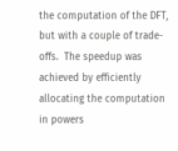the computation of the DFT, but with a couple of trade-offs.  The speedup was achieved by efficiently allocating the computation in powers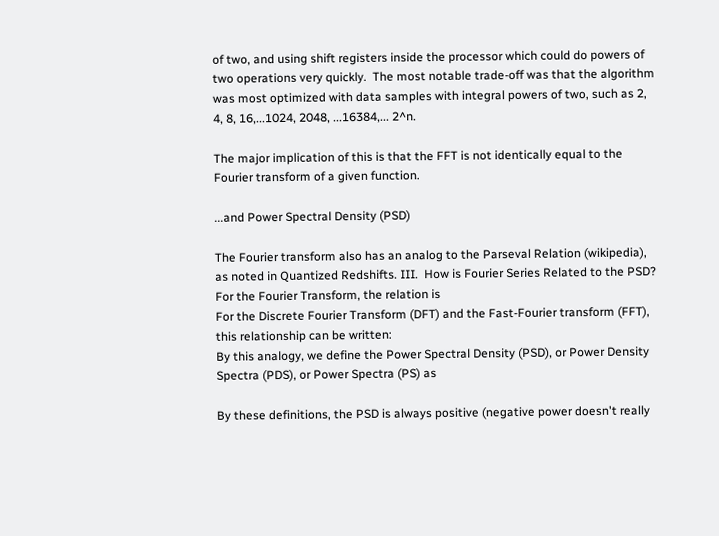of two, and using shift registers inside the processor which could do powers of two operations very quickly.  The most notable trade-off was that the algorithm was most optimized with data samples with integral powers of two, such as 2, 4, 8, 16,...1024, 2048, ...16384,... 2^n.

The major implication of this is that the FFT is not identically equal to the Fourier transform of a given function.

...and Power Spectral Density (PSD)

The Fourier transform also has an analog to the Parseval Relation (wikipedia), as noted in Quantized Redshifts. III.  How is Fourier Series Related to the PSD?  For the Fourier Transform, the relation is
For the Discrete Fourier Transform (DFT) and the Fast-Fourier transform (FFT), this relationship can be written:
By this analogy, we define the Power Spectral Density (PSD), or Power Density Spectra (PDS), or Power Spectra (PS) as

By these definitions, the PSD is always positive (negative power doesn't really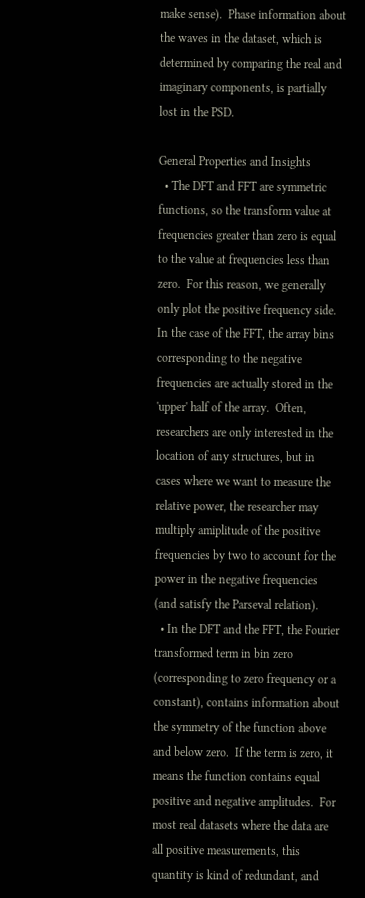make sense).  Phase information about the waves in the dataset, which is determined by comparing the real and imaginary components, is partially lost in the PSD.

General Properties and Insights
  • The DFT and FFT are symmetric functions, so the transform value at frequencies greater than zero is equal to the value at frequencies less than zero.  For this reason, we generally only plot the positive frequency side.  In the case of the FFT, the array bins corresponding to the negative frequencies are actually stored in the 'upper' half of the array.  Often, researchers are only interested in the location of any structures, but in cases where we want to measure the relative power, the researcher may multiply amiplitude of the positive frequencies by two to account for the power in the negative frequencies (and satisfy the Parseval relation).
  • In the DFT and the FFT, the Fourier transformed term in bin zero (corresponding to zero frequency or a constant), contains information about the symmetry of the function above and below zero.  If the term is zero, it means the function contains equal positive and negative amplitudes.  For most real datasets where the data are all positive measurements, this quantity is kind of redundant, and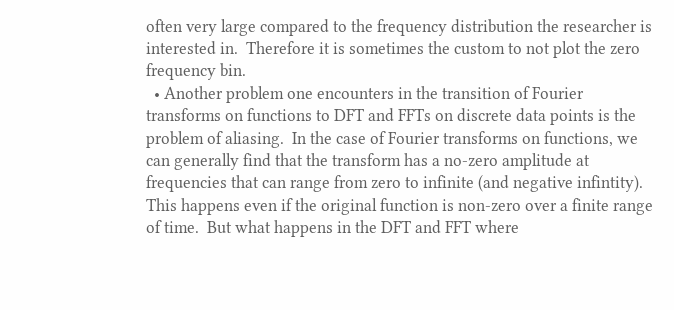often very large compared to the frequency distribution the researcher is interested in.  Therefore it is sometimes the custom to not plot the zero frequency bin.
  • Another problem one encounters in the transition of Fourier transforms on functions to DFT and FFTs on discrete data points is the problem of aliasing.  In the case of Fourier transforms on functions, we can generally find that the transform has a no-zero amplitude at frequencies that can range from zero to infinite (and negative infintity).  This happens even if the original function is non-zero over a finite range of time.  But what happens in the DFT and FFT where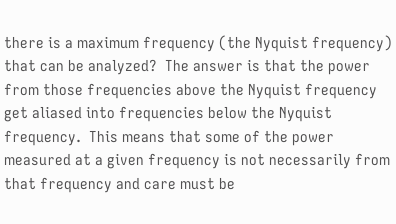there is a maximum frequency (the Nyquist frequency) that can be analyzed?  The answer is that the power from those frequencies above the Nyquist frequency get aliased into frequencies below the Nyquist frequency.  This means that some of the power measured at a given frequency is not necessarily from that frequency and care must be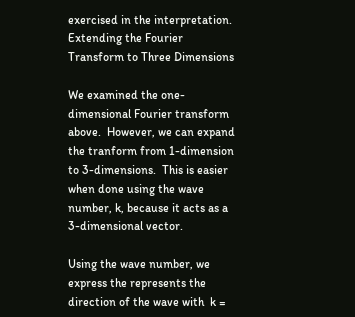exercised in the interpretation.
Extending the Fourier Transform to Three Dimensions

We examined the one-dimensional Fourier transform above.  However, we can expand the tranform from 1-dimension to 3-dimensions.  This is easier when done using the wave number, k, because it acts as a 3-dimensional vector.

Using the wave number, we express the represents the direction of the wave with  k =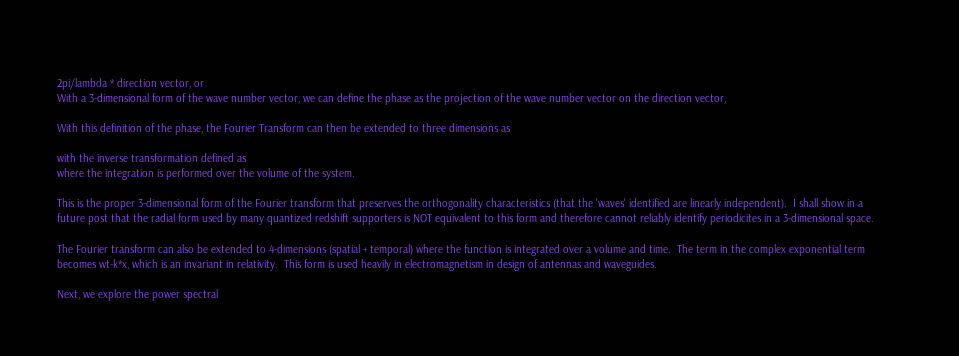2pi/lambda * direction vector, or
With a 3-dimensional form of the wave number vector, we can define the phase as the projection of the wave number vector on the direction vector,

With this definition of the phase, the Fourier Transform can then be extended to three dimensions as

with the inverse transformation defined as
where the integration is performed over the volume of the system.

This is the proper 3-dimensional form of the Fourier transform that preserves the orthogonality characteristics (that the 'waves' identified are linearly independent).  I shall show in a future post that the radial form used by many quantized redshift supporters is NOT equivalent to this form and therefore cannot reliably identify periodicites in a 3-dimensional space.

The Fourier transform can also be extended to 4-dimensions (spatial + temporal) where the function is integrated over a volume and time.  The term in the complex exponential term becomes wt-k*x, which is an invariant in relativity.  This form is used heavily in electromagnetism in design of antennas and waveguides.

Next, we explore the power spectral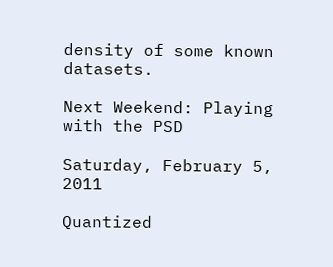density of some known datasets.

Next Weekend: Playing with the PSD

Saturday, February 5, 2011

Quantized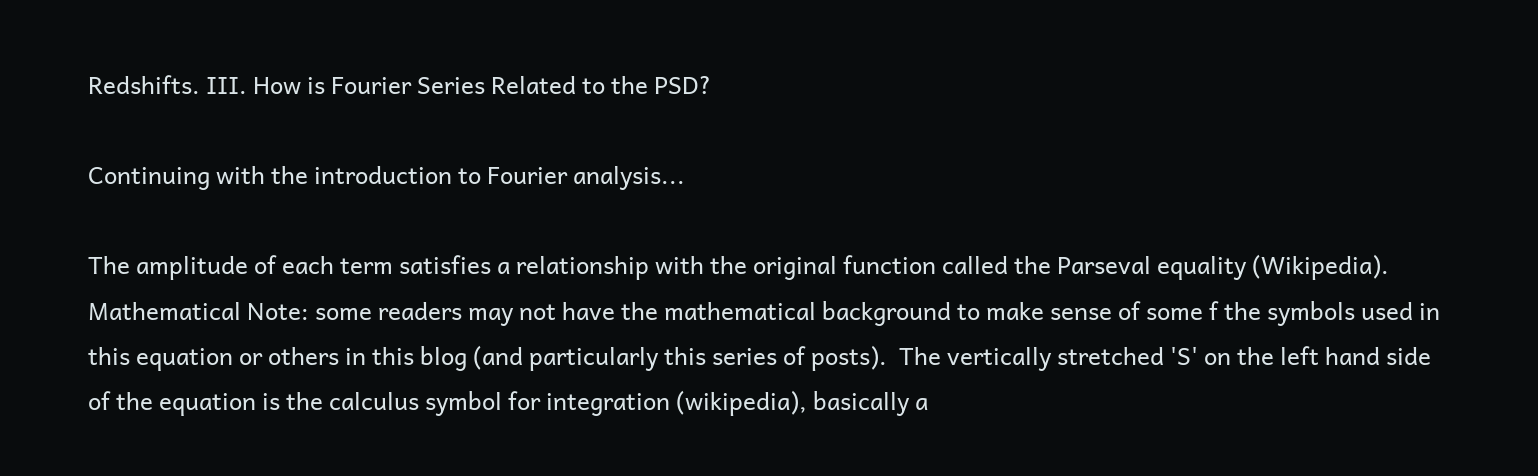Redshifts. III. How is Fourier Series Related to the PSD?

Continuing with the introduction to Fourier analysis...

The amplitude of each term satisfies a relationship with the original function called the Parseval equality (Wikipedia).
Mathematical Note: some readers may not have the mathematical background to make sense of some f the symbols used in this equation or others in this blog (and particularly this series of posts).  The vertically stretched 'S' on the left hand side of the equation is the calculus symbol for integration (wikipedia), basically a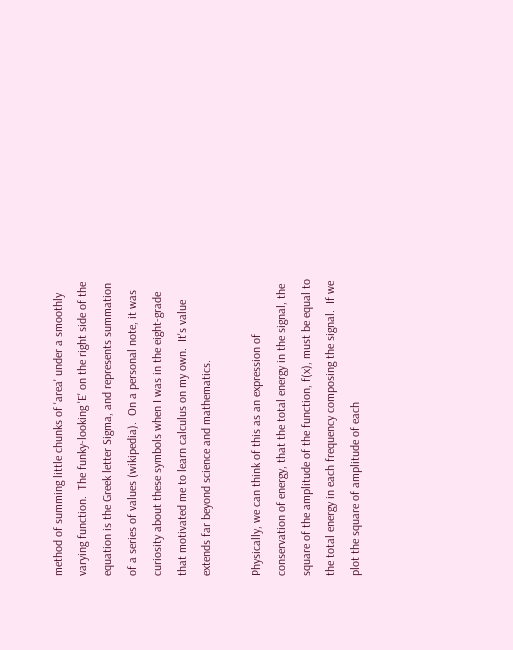method of summing little chunks of 'area' under a smoothly varying function.  The funky-looking 'E' on the right side of the equation is the Greek letter Sigma, and represents summation of a series of values (wikipedia).  On a personal note, it was curiosity about these symbols when I was in the eight-grade that motivated me to learn calculus on my own.  It's value extends far beyond science and mathematics.

Physically, we can think of this as an expression of conservation of energy, that the total energy in the signal, the square of the amplitude of the function, f(x), must be equal to the total energy in each frequency composing the signal.  If we plot the square of amplitude of each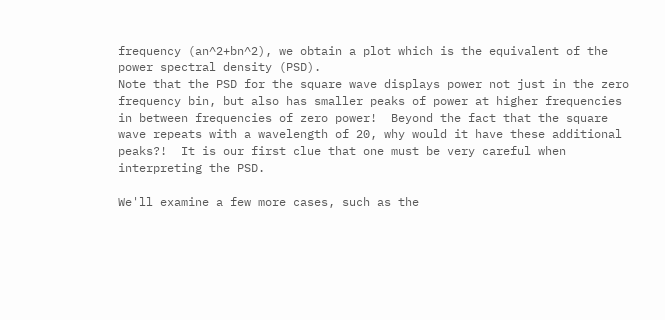frequency (an^2+bn^2), we obtain a plot which is the equivalent of the power spectral density (PSD).
Note that the PSD for the square wave displays power not just in the zero frequency bin, but also has smaller peaks of power at higher frequencies in between frequencies of zero power!  Beyond the fact that the square wave repeats with a wavelength of 20, why would it have these additional peaks?!  It is our first clue that one must be very careful when interpreting the PSD.

We'll examine a few more cases, such as the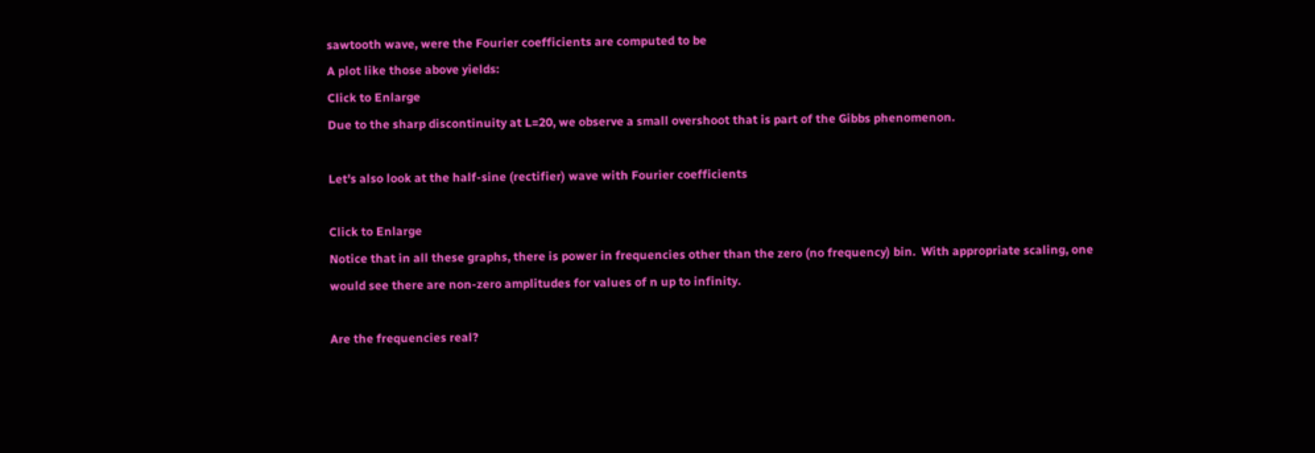sawtooth wave, were the Fourier coefficients are computed to be
A plot like those above yields:
Click to Enlarge
Due to the sharp discontinuity at L=20, we observe a small overshoot that is part of the Gibbs phenomenon.

Let's also look at the half-sine (rectifier) wave with Fourier coefficients

Click to Enlarge
Notice that in all these graphs, there is power in frequencies other than the zero (no frequency) bin.  With appropriate scaling, one would see there are non-zero amplitudes for values of n up to infinity.

Are the frequencies real?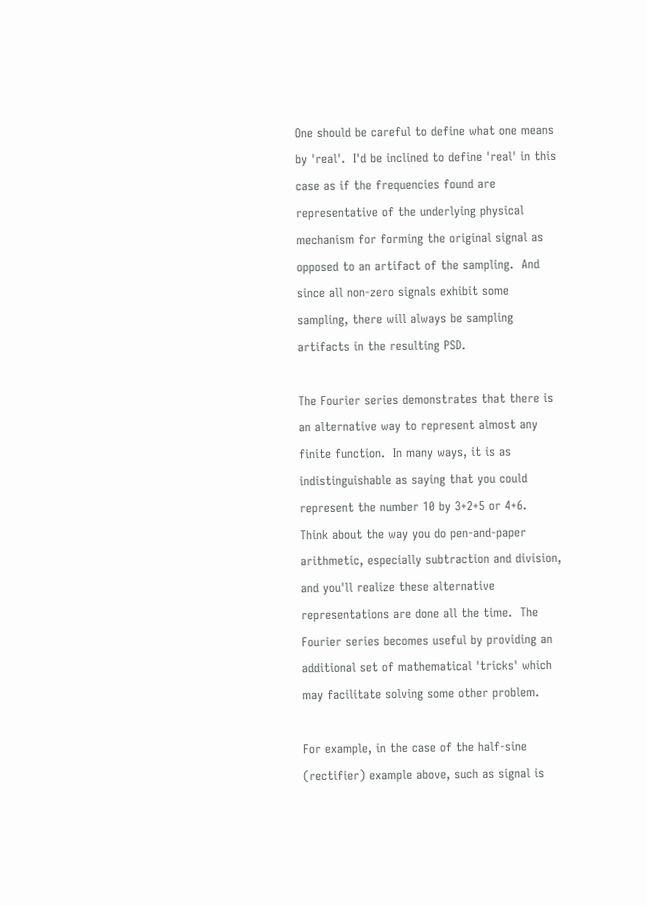One should be careful to define what one means by 'real'.  I'd be inclined to define 'real' in this case as if the frequencies found are representative of the underlying physical mechanism for forming the original signal as opposed to an artifact of the sampling.  And since all non-zero signals exhibit some sampling, there will always be sampling artifacts in the resulting PSD.

The Fourier series demonstrates that there is an alternative way to represent almost any finite function.  In many ways, it is as indistinguishable as saying that you could represent the number 10 by 3+2+5 or 4+6.  Think about the way you do pen-and-paper arithmetic, especially subtraction and division, and you'll realize these alternative representations are done all the time.  The Fourier series becomes useful by providing an additional set of mathematical 'tricks' which may facilitate solving some other problem.

For example, in the case of the half-sine (rectifier) example above, such as signal is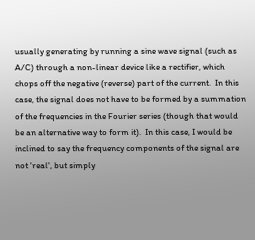usually generating by running a sine wave signal (such as A/C) through a non-linear device like a rectifier, which chops off the negative (reverse) part of the current.  In this case, the signal does not have to be formed by a summation of the frequencies in the Fourier series (though that would be an alternative way to form it).  In this case, I would be inclined to say the frequency components of the signal are not 'real', but simply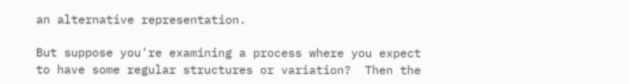an alternative representation.

But suppose you're examining a process where you expect to have some regular structures or variation?  Then the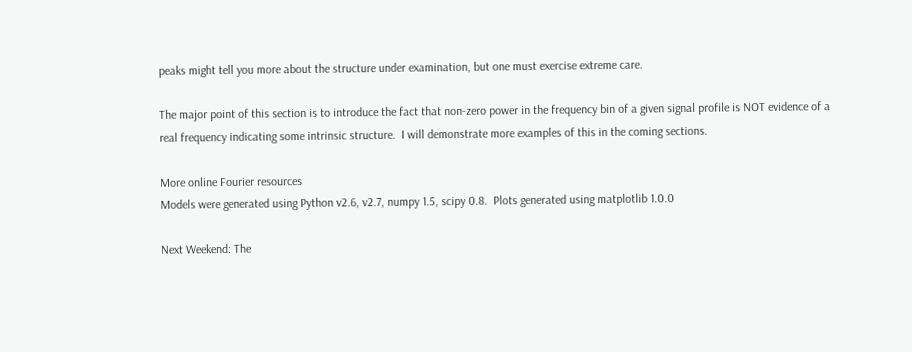peaks might tell you more about the structure under examination, but one must exercise extreme care.

The major point of this section is to introduce the fact that non-zero power in the frequency bin of a given signal profile is NOT evidence of a real frequency indicating some intrinsic structure.  I will demonstrate more examples of this in the coming sections.

More online Fourier resources
Models were generated using Python v2.6, v2.7, numpy 1.5, scipy 0.8.  Plots generated using matplotlib 1.0.0

Next Weekend: The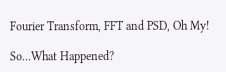Fourier Transform, FFT and PSD, Oh My!

So...What Happened?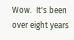Wow.  It's been over eight years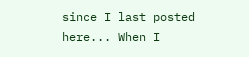since I last posted here... When I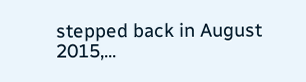stepped back in August 2015,...